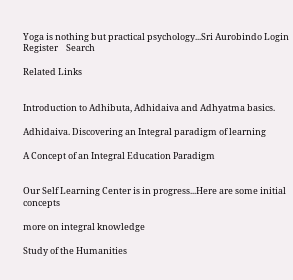Yoga is nothing but practical psychology...Sri Aurobindo Login     Register    Search

Related Links


Introduction to Adhibuta, Adhidaiva and Adhyatma basics.

Adhidaiva. Discovering an Integral paradigm of learning

A Concept of an Integral Education Paradigm


Our Self Learning Center is in progress...Here are some initial concepts

more on integral knowledge

Study of the Humanities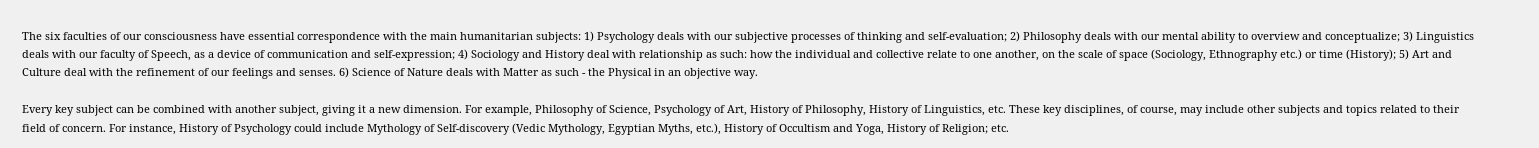The six faculties of our consciousness have essential correspondence with the main humanitarian subjects: 1) Psychology deals with our subjective processes of thinking and self-evaluation; 2) Philosophy deals with our mental ability to overview and conceptualize; 3) Linguistics deals with our faculty of Speech, as a device of communication and self-expression; 4) Sociology and History deal with relationship as such: how the individual and collective relate to one another, on the scale of space (Sociology, Ethnography etc.) or time (History); 5) Art and Culture deal with the refinement of our feelings and senses. 6) Science of Nature deals with Matter as such - the Physical in an objective way.

Every key subject can be combined with another subject, giving it a new dimension. For example, Philosophy of Science, Psychology of Art, History of Philosophy, History of Linguistics, etc. These key disciplines, of course, may include other subjects and topics related to their field of concern. For instance, History of Psychology could include Mythology of Self-discovery (Vedic Mythology, Egyptian Myths, etc.), History of Occultism and Yoga, History of Religion; etc.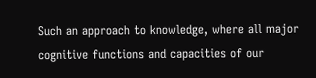Such an approach to knowledge, where all major cognitive functions and capacities of our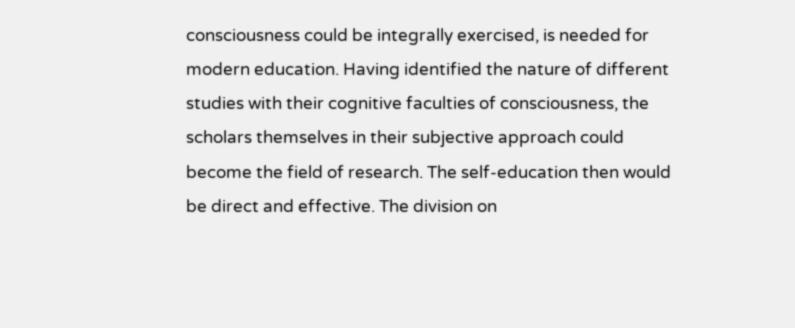consciousness could be integrally exercised, is needed for modern education. Having identified the nature of different studies with their cognitive faculties of consciousness, the scholars themselves in their subjective approach could become the field of research. The self-education then would be direct and effective. The division on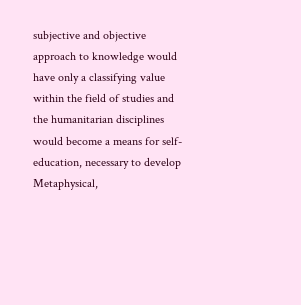subjective and objective approach to knowledge would have only a classifying value within the field of studies and the humanitarian disciplines would become a means for self-education, necessary to develop Metaphysical,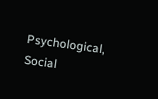Psychological, Social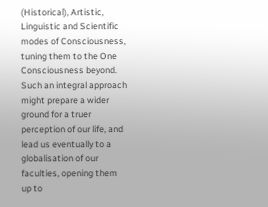(Historical), Artistic, Linguistic and Scientific modes of Consciousness, tuning them to the One Consciousness beyond. Such an integral approach might prepare a wider ground for a truer perception of our life, and lead us eventually to a globalisation of our faculties, opening them up to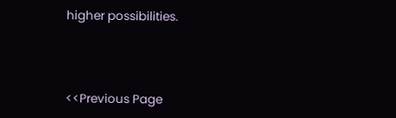higher possibilities.



<<Previous Page